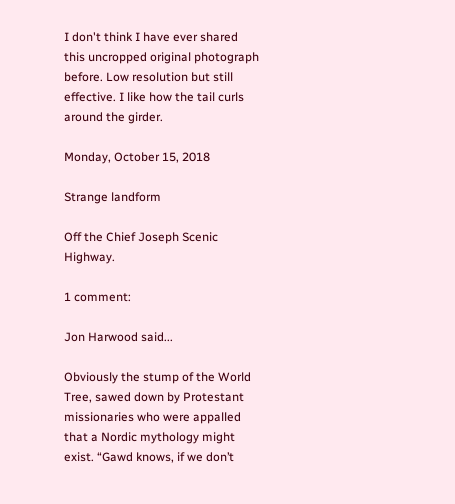I don't think I have ever shared this uncropped original photograph before. Low resolution but still effective. I like how the tail curls around the girder.

Monday, October 15, 2018

Strange landform

Off the Chief Joseph Scenic Highway.

1 comment:

Jon Harwood said...

Obviously the stump of the World Tree, sawed down by Protestant missionaries who were appalled that a Nordic mythology might exist. “Gawd knows, if we don’t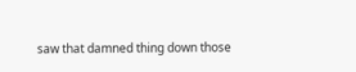saw that damned thing down those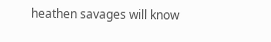heathen savages will know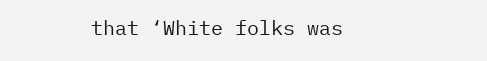that ‘White folks was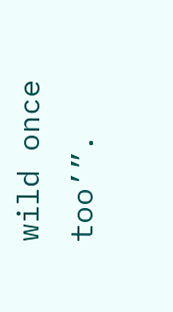wild once too’”.